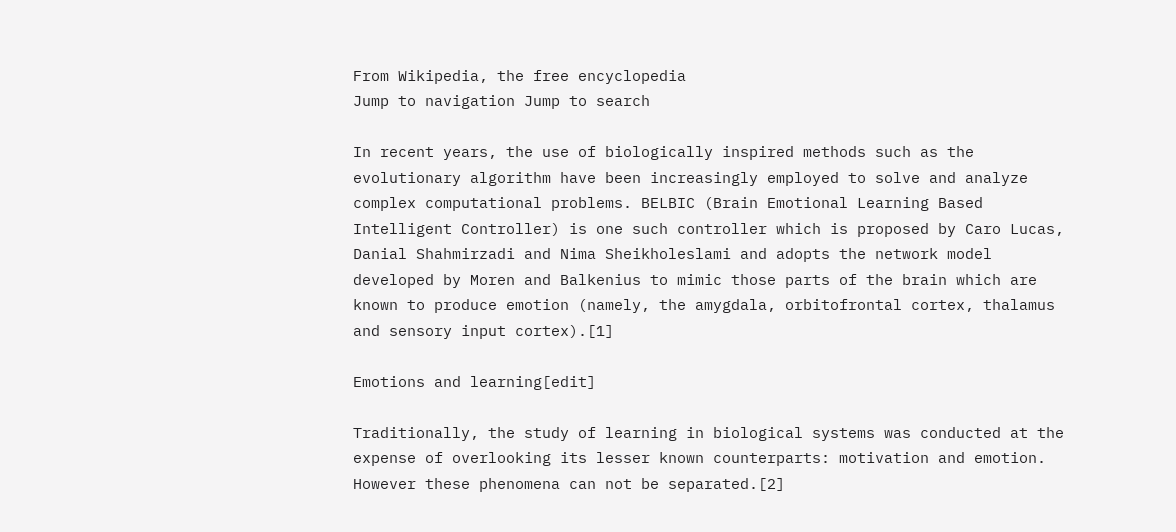From Wikipedia, the free encyclopedia
Jump to navigation Jump to search

In recent years, the use of biologically inspired methods such as the evolutionary algorithm have been increasingly employed to solve and analyze complex computational problems. BELBIC (Brain Emotional Learning Based Intelligent Controller) is one such controller which is proposed by Caro Lucas, Danial Shahmirzadi and Nima Sheikholeslami and adopts the network model developed by Moren and Balkenius to mimic those parts of the brain which are known to produce emotion (namely, the amygdala, orbitofrontal cortex, thalamus and sensory input cortex).[1]

Emotions and learning[edit]

Traditionally, the study of learning in biological systems was conducted at the expense of overlooking its lesser known counterparts: motivation and emotion. However these phenomena can not be separated.[2]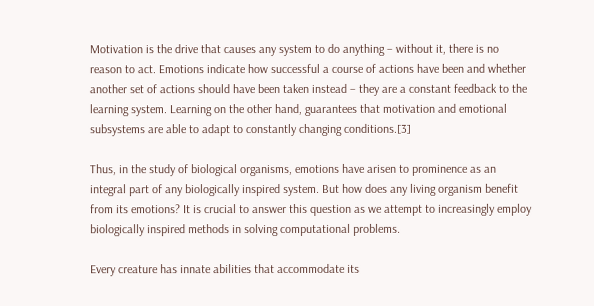Motivation is the drive that causes any system to do anything – without it, there is no reason to act. Emotions indicate how successful a course of actions have been and whether another set of actions should have been taken instead – they are a constant feedback to the learning system. Learning on the other hand, guarantees that motivation and emotional subsystems are able to adapt to constantly changing conditions.[3]

Thus, in the study of biological organisms, emotions have arisen to prominence as an integral part of any biologically inspired system. But how does any living organism benefit from its emotions? It is crucial to answer this question as we attempt to increasingly employ biologically inspired methods in solving computational problems.

Every creature has innate abilities that accommodate its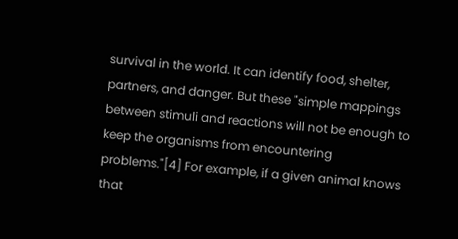survival in the world. It can identify food, shelter, partners, and danger. But these "simple mappings between stimuli and reactions will not be enough to keep the organisms from encountering problems."[4] For example, if a given animal knows that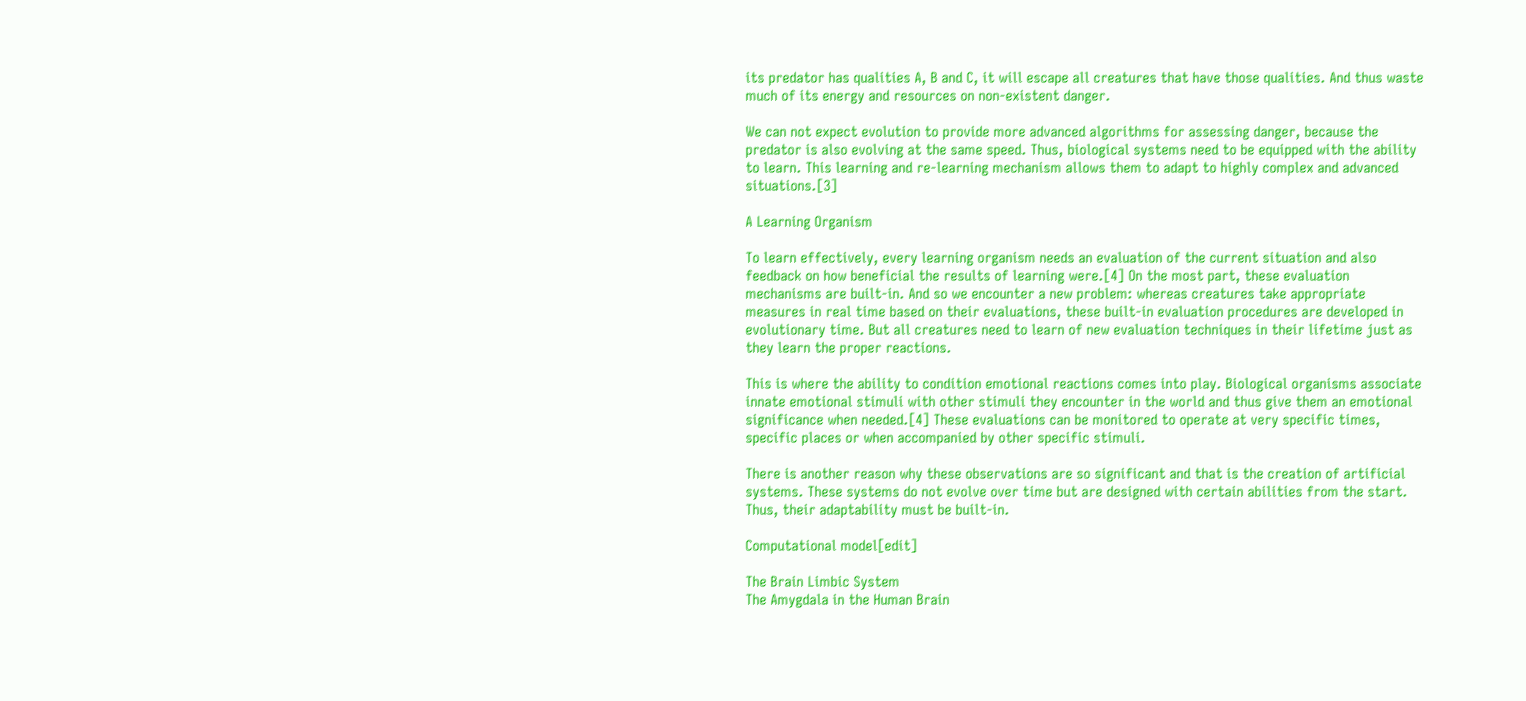its predator has qualities A, B and C, it will escape all creatures that have those qualities. And thus waste much of its energy and resources on non-existent danger.

We can not expect evolution to provide more advanced algorithms for assessing danger, because the predator is also evolving at the same speed. Thus, biological systems need to be equipped with the ability to learn. This learning and re-learning mechanism allows them to adapt to highly complex and advanced situations.[3]

A Learning Organism

To learn effectively, every learning organism needs an evaluation of the current situation and also feedback on how beneficial the results of learning were.[4] On the most part, these evaluation mechanisms are built-in. And so we encounter a new problem: whereas creatures take appropriate measures in real time based on their evaluations, these built-in evaluation procedures are developed in evolutionary time. But all creatures need to learn of new evaluation techniques in their lifetime just as they learn the proper reactions.

This is where the ability to condition emotional reactions comes into play. Biological organisms associate innate emotional stimuli with other stimuli they encounter in the world and thus give them an emotional significance when needed.[4] These evaluations can be monitored to operate at very specific times, specific places or when accompanied by other specific stimuli.

There is another reason why these observations are so significant and that is the creation of artificial systems. These systems do not evolve over time but are designed with certain abilities from the start. Thus, their adaptability must be built-in.

Computational model[edit]

The Brain Limbic System
The Amygdala in the Human Brain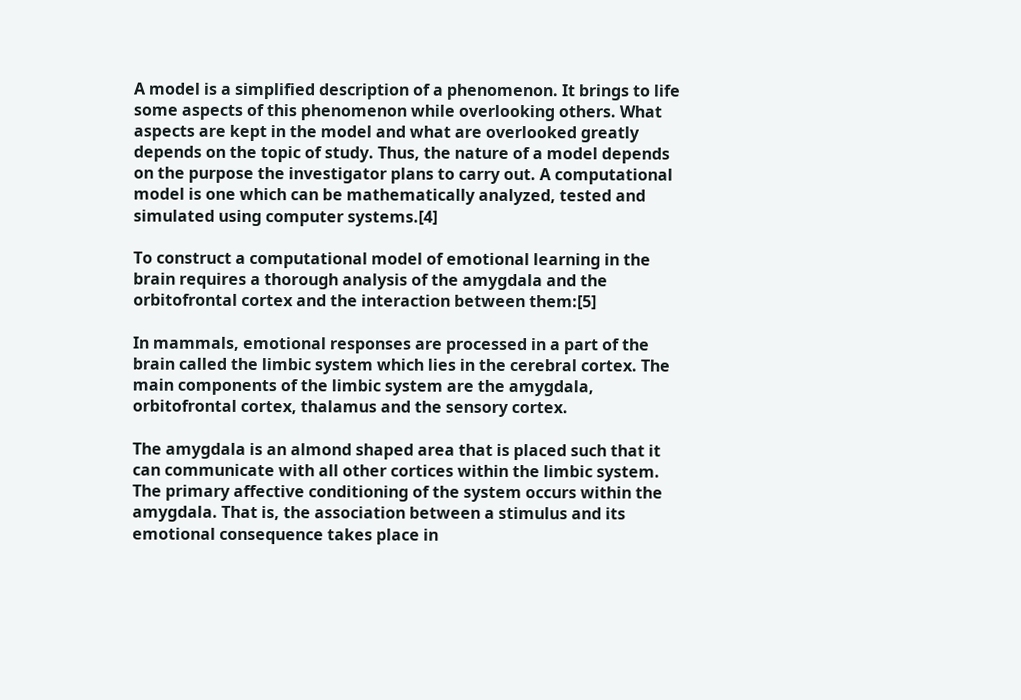A model is a simplified description of a phenomenon. It brings to life some aspects of this phenomenon while overlooking others. What aspects are kept in the model and what are overlooked greatly depends on the topic of study. Thus, the nature of a model depends on the purpose the investigator plans to carry out. A computational model is one which can be mathematically analyzed, tested and simulated using computer systems.[4]

To construct a computational model of emotional learning in the brain requires a thorough analysis of the amygdala and the orbitofrontal cortex and the interaction between them:[5]

In mammals, emotional responses are processed in a part of the brain called the limbic system which lies in the cerebral cortex. The main components of the limbic system are the amygdala, orbitofrontal cortex, thalamus and the sensory cortex.

The amygdala is an almond shaped area that is placed such that it can communicate with all other cortices within the limbic system. The primary affective conditioning of the system occurs within the amygdala. That is, the association between a stimulus and its emotional consequence takes place in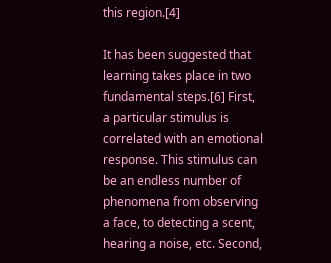this region.[4]

It has been suggested that learning takes place in two fundamental steps.[6] First, a particular stimulus is correlated with an emotional response. This stimulus can be an endless number of phenomena from observing a face, to detecting a scent, hearing a noise, etc. Second,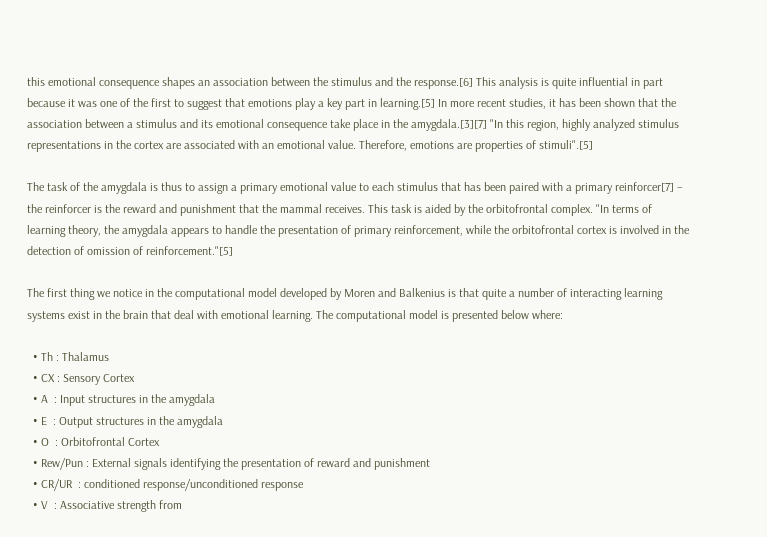this emotional consequence shapes an association between the stimulus and the response.[6] This analysis is quite influential in part because it was one of the first to suggest that emotions play a key part in learning.[5] In more recent studies, it has been shown that the association between a stimulus and its emotional consequence take place in the amygdala.[3][7] "In this region, highly analyzed stimulus representations in the cortex are associated with an emotional value. Therefore, emotions are properties of stimuli".[5]

The task of the amygdala is thus to assign a primary emotional value to each stimulus that has been paired with a primary reinforcer[7] – the reinforcer is the reward and punishment that the mammal receives. This task is aided by the orbitofrontal complex. "In terms of learning theory, the amygdala appears to handle the presentation of primary reinforcement, while the orbitofrontal cortex is involved in the detection of omission of reinforcement."[5]

The first thing we notice in the computational model developed by Moren and Balkenius is that quite a number of interacting learning systems exist in the brain that deal with emotional learning. The computational model is presented below where:

  • Th : Thalamus
  • CX : Sensory Cortex
  • A  : Input structures in the amygdala
  • E  : Output structures in the amygdala
  • O  : Orbitofrontal Cortex
  • Rew/Pun : External signals identifying the presentation of reward and punishment
  • CR/UR  : conditioned response/unconditioned response
  • V  : Associative strength from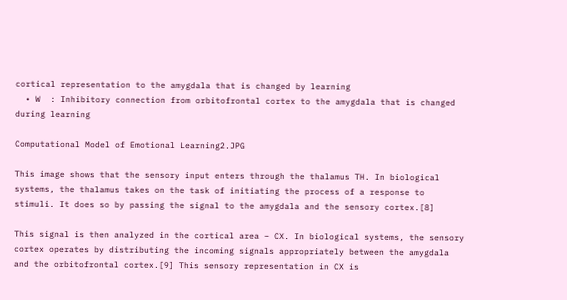cortical representation to the amygdala that is changed by learning
  • W  : Inhibitory connection from orbitofrontal cortex to the amygdala that is changed during learning

Computational Model of Emotional Learning2.JPG

This image shows that the sensory input enters through the thalamus TH. In biological systems, the thalamus takes on the task of initiating the process of a response to stimuli. It does so by passing the signal to the amygdala and the sensory cortex.[8]

This signal is then analyzed in the cortical area – CX. In biological systems, the sensory cortex operates by distributing the incoming signals appropriately between the amygdala and the orbitofrontal cortex.[9] This sensory representation in CX is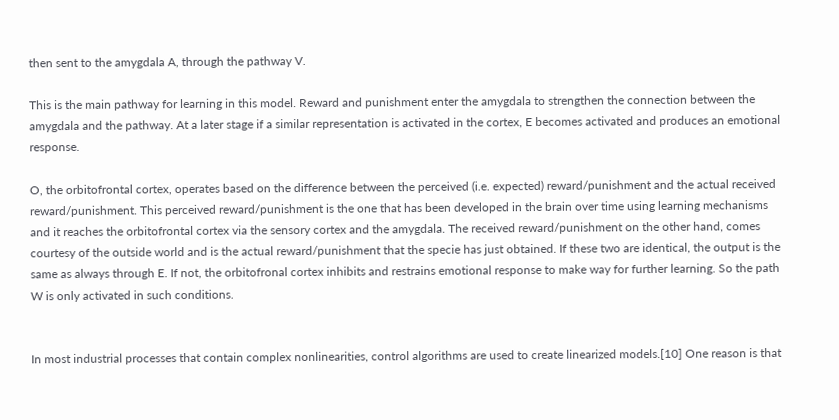then sent to the amygdala A, through the pathway V.

This is the main pathway for learning in this model. Reward and punishment enter the amygdala to strengthen the connection between the amygdala and the pathway. At a later stage if a similar representation is activated in the cortex, E becomes activated and produces an emotional response.

O, the orbitofrontal cortex, operates based on the difference between the perceived (i.e. expected) reward/punishment and the actual received reward/punishment. This perceived reward/punishment is the one that has been developed in the brain over time using learning mechanisms and it reaches the orbitofrontal cortex via the sensory cortex and the amygdala. The received reward/punishment on the other hand, comes courtesy of the outside world and is the actual reward/punishment that the specie has just obtained. If these two are identical, the output is the same as always through E. If not, the orbitofronal cortex inhibits and restrains emotional response to make way for further learning. So the path W is only activated in such conditions.


In most industrial processes that contain complex nonlinearities, control algorithms are used to create linearized models.[10] One reason is that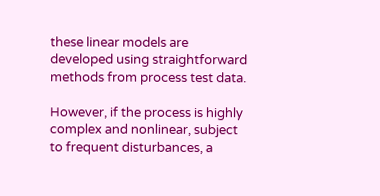these linear models are developed using straightforward methods from process test data.

However, if the process is highly complex and nonlinear, subject to frequent disturbances, a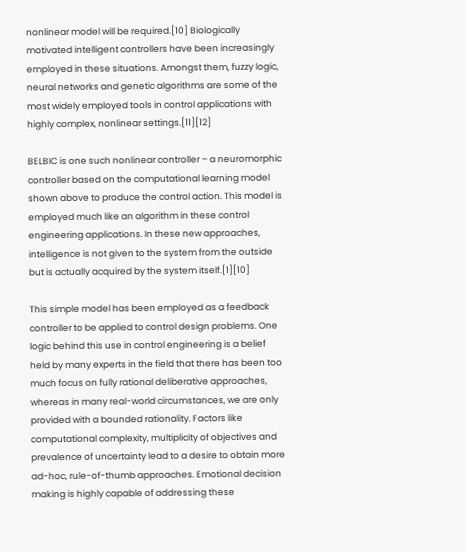nonlinear model will be required.[10] Biologically motivated intelligent controllers have been increasingly employed in these situations. Amongst them, fuzzy logic, neural networks and genetic algorithms are some of the most widely employed tools in control applications with highly complex, nonlinear settings.[11][12]

BELBIC is one such nonlinear controller – a neuromorphic controller based on the computational learning model shown above to produce the control action. This model is employed much like an algorithm in these control engineering applications. In these new approaches, intelligence is not given to the system from the outside but is actually acquired by the system itself.[1][10]

This simple model has been employed as a feedback controller to be applied to control design problems. One logic behind this use in control engineering is a belief held by many experts in the field that there has been too much focus on fully rational deliberative approaches, whereas in many real-world circumstances, we are only provided with a bounded rationality. Factors like computational complexity, multiplicity of objectives and prevalence of uncertainty lead to a desire to obtain more ad-hoc, rule-of-thumb approaches. Emotional decision making is highly capable of addressing these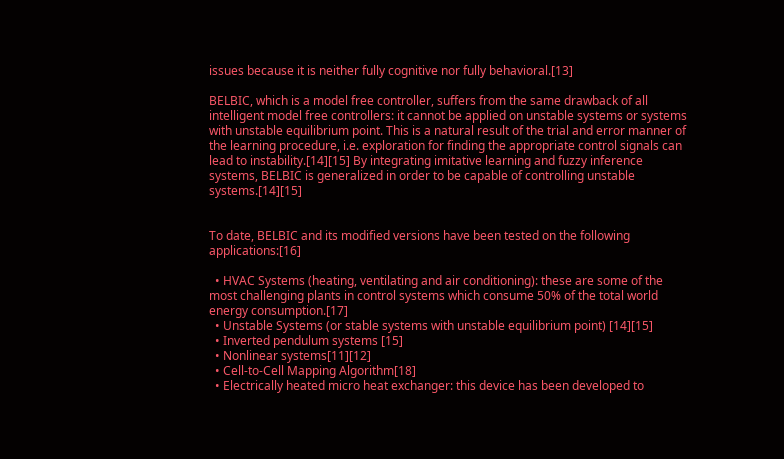issues because it is neither fully cognitive nor fully behavioral.[13]

BELBIC, which is a model free controller, suffers from the same drawback of all intelligent model free controllers: it cannot be applied on unstable systems or systems with unstable equilibrium point. This is a natural result of the trial and error manner of the learning procedure, i.e. exploration for finding the appropriate control signals can lead to instability.[14][15] By integrating imitative learning and fuzzy inference systems, BELBIC is generalized in order to be capable of controlling unstable systems.[14][15]


To date, BELBIC and its modified versions have been tested on the following applications:[16]

  • HVAC Systems (heating, ventilating and air conditioning): these are some of the most challenging plants in control systems which consume 50% of the total world energy consumption.[17]
  • Unstable Systems (or stable systems with unstable equilibrium point) [14][15]
  • Inverted pendulum systems [15]
  • Nonlinear systems[11][12]
  • Cell-to-Cell Mapping Algorithm[18]
  • Electrically heated micro heat exchanger: this device has been developed to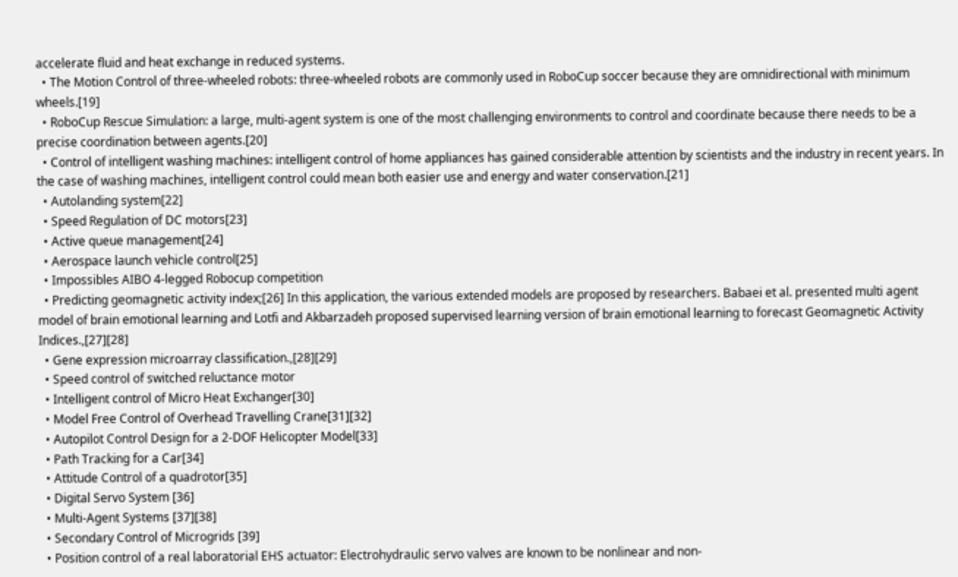accelerate fluid and heat exchange in reduced systems.
  • The Motion Control of three-wheeled robots: three-wheeled robots are commonly used in RoboCup soccer because they are omnidirectional with minimum wheels.[19]
  • RoboCup Rescue Simulation: a large, multi-agent system is one of the most challenging environments to control and coordinate because there needs to be a precise coordination between agents.[20]
  • Control of intelligent washing machines: intelligent control of home appliances has gained considerable attention by scientists and the industry in recent years. In the case of washing machines, intelligent control could mean both easier use and energy and water conservation.[21]
  • Autolanding system[22]
  • Speed Regulation of DC motors[23]
  • Active queue management[24]
  • Aerospace launch vehicle control[25]
  • Impossibles AIBO 4-legged Robocup competition
  • Predicting geomagnetic activity index;[26] In this application, the various extended models are proposed by researchers. Babaei et al. presented multi agent model of brain emotional learning and Lotfi and Akbarzadeh proposed supervised learning version of brain emotional learning to forecast Geomagnetic Activity Indices.,[27][28]
  • Gene expression microarray classification.,[28][29]
  • Speed control of switched reluctance motor
  • Intelligent control of Micro Heat Exchanger[30]
  • Model Free Control of Overhead Travelling Crane[31][32]
  • Autopilot Control Design for a 2-DOF Helicopter Model[33]
  • Path Tracking for a Car[34]
  • Attitude Control of a quadrotor[35]
  • Digital Servo System [36]
  • Multi-Agent Systems [37][38]
  • Secondary Control of Microgrids [39]
  • Position control of a real laboratorial EHS actuator: Electrohydraulic servo valves are known to be nonlinear and non-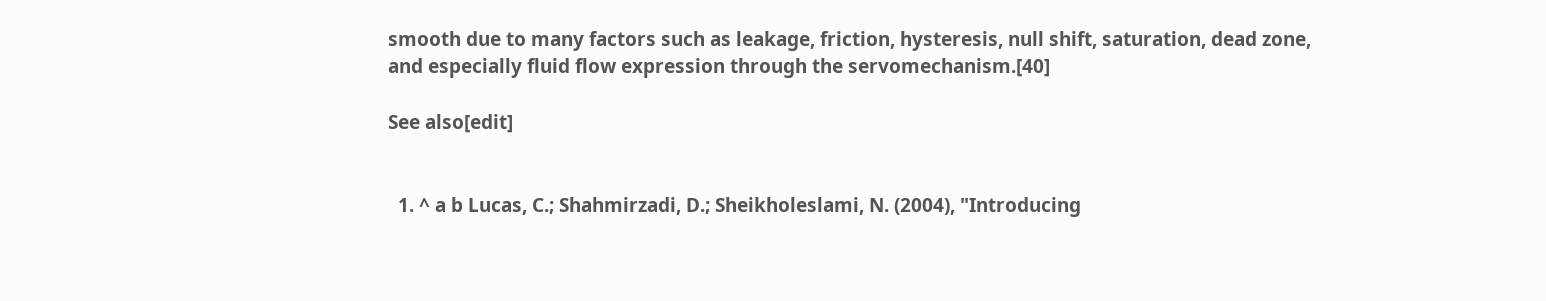smooth due to many factors such as leakage, friction, hysteresis, null shift, saturation, dead zone, and especially fluid flow expression through the servomechanism.[40]

See also[edit]


  1. ^ a b Lucas, C.; Shahmirzadi, D.; Sheikholeslami, N. (2004), "Introducing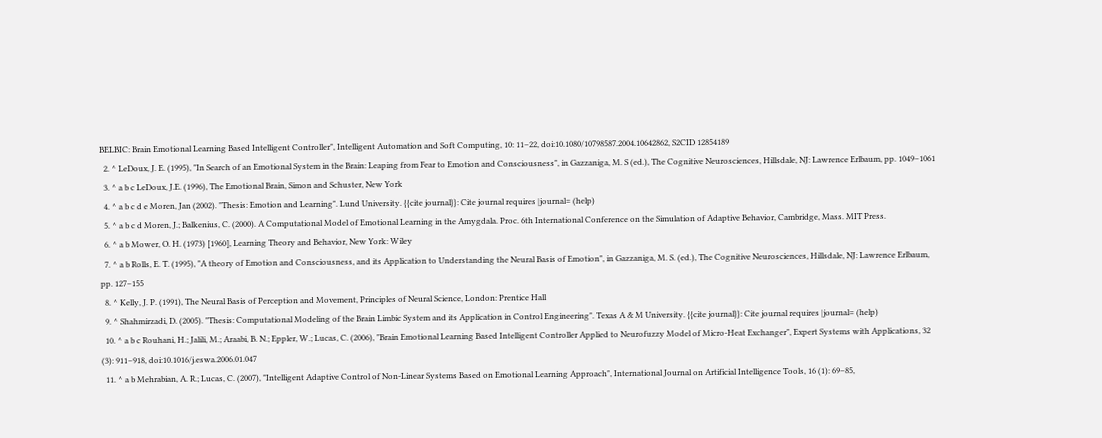BELBIC: Brain Emotional Learning Based Intelligent Controller", Intelligent Automation and Soft Computing, 10: 11–22, doi:10.1080/10798587.2004.10642862, S2CID 12854189
  2. ^ LeDoux, J. E. (1995), "In Search of an Emotional System in the Brain: Leaping from Fear to Emotion and Consciousness", in Gazzaniga, M. S (ed.), The Cognitive Neurosciences, Hillsdale, NJ: Lawrence Erlbaum, pp. 1049–1061
  3. ^ a b c LeDoux, J.E. (1996), The Emotional Brain, Simon and Schuster, New York
  4. ^ a b c d e Moren, Jan (2002). "Thesis: Emotion and Learning". Lund University. {{cite journal}}: Cite journal requires |journal= (help)
  5. ^ a b c d Moren, J.; Balkenius, C. (2000). A Computational Model of Emotional Learning in the Amygdala. Proc. 6th International Conference on the Simulation of Adaptive Behavior, Cambridge, Mass. MIT Press.
  6. ^ a b Mower, O. H. (1973) [1960], Learning Theory and Behavior, New York: Wiley
  7. ^ a b Rolls, E. T. (1995), "A theory of Emotion and Consciousness, and its Application to Understanding the Neural Basis of Emotion", in Gazzaniga, M. S. (ed.), The Cognitive Neurosciences, Hillsdale, NJ: Lawrence Erlbaum, pp. 127–155
  8. ^ Kelly, J. P. (1991), The Neural Basis of Perception and Movement, Principles of Neural Science, London: Prentice Hall
  9. ^ Shahmirzadi, D. (2005). "Thesis: Computational Modeling of the Brain Limbic System and its Application in Control Engineering". Texas A & M University. {{cite journal}}: Cite journal requires |journal= (help)
  10. ^ a b c Rouhani, H.; Jalili, M.; Araabi, B. N.; Eppler, W.; Lucas, C. (2006), "Brain Emotional Learning Based Intelligent Controller Applied to Neurofuzzy Model of Micro-Heat Exchanger", Expert Systems with Applications, 32 (3): 911–918, doi:10.1016/j.eswa.2006.01.047
  11. ^ a b Mehrabian, A. R.; Lucas, C. (2007), "Intelligent Adaptive Control of Non-Linear Systems Based on Emotional Learning Approach", International Journal on Artificial Intelligence Tools, 16 (1): 69–85,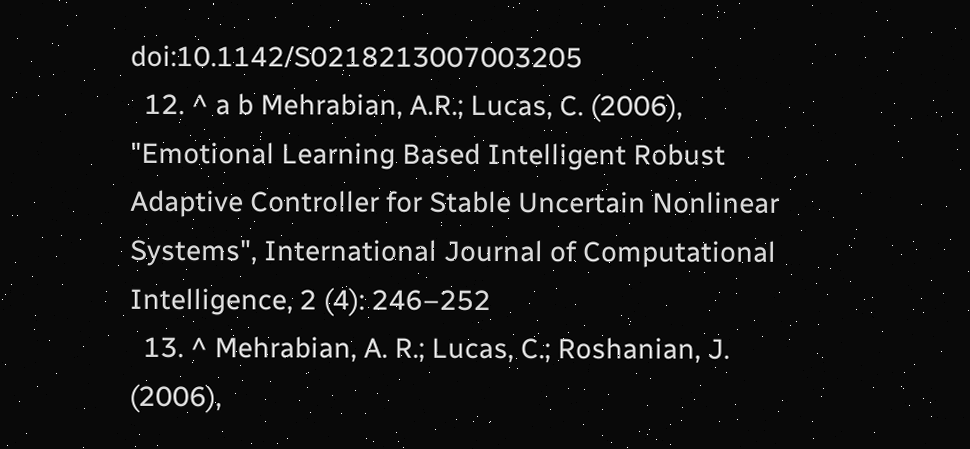doi:10.1142/S0218213007003205
  12. ^ a b Mehrabian, A.R.; Lucas, C. (2006), "Emotional Learning Based Intelligent Robust Adaptive Controller for Stable Uncertain Nonlinear Systems", International Journal of Computational Intelligence, 2 (4): 246–252
  13. ^ Mehrabian, A. R.; Lucas, C.; Roshanian, J. (2006),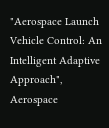"Aerospace Launch Vehicle Control: An Intelligent Adaptive Approach", Aerospace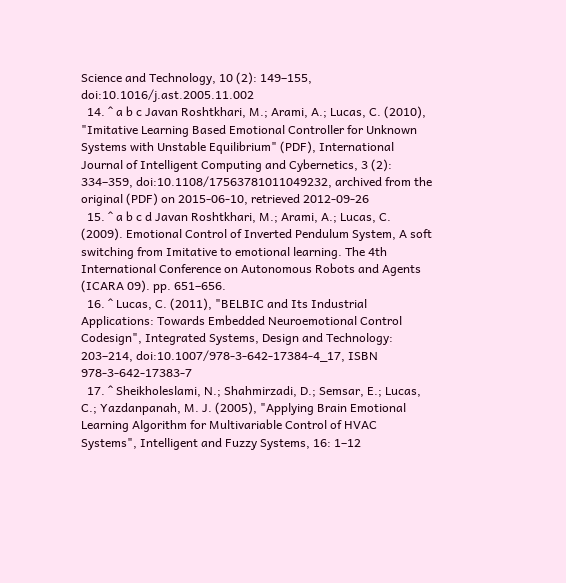Science and Technology, 10 (2): 149–155, doi:10.1016/j.ast.2005.11.002
  14. ^ a b c Javan Roshtkhari, M.; Arami, A.; Lucas, C. (2010), "Imitative Learning Based Emotional Controller for Unknown Systems with Unstable Equilibrium" (PDF), International Journal of Intelligent Computing and Cybernetics, 3 (2): 334–359, doi:10.1108/17563781011049232, archived from the original (PDF) on 2015-06-10, retrieved 2012-09-26
  15. ^ a b c d Javan Roshtkhari, M.; Arami, A.; Lucas, C. (2009). Emotional Control of Inverted Pendulum System, A soft switching from Imitative to emotional learning. The 4th International Conference on Autonomous Robots and Agents (ICARA 09). pp. 651–656.
  16. ^ Lucas, C. (2011), "BELBIC and Its Industrial Applications: Towards Embedded Neuroemotional Control Codesign", Integrated Systems, Design and Technology: 203–214, doi:10.1007/978-3-642-17384-4_17, ISBN 978-3-642-17383-7
  17. ^ Sheikholeslami, N.; Shahmirzadi, D.; Semsar, E.; Lucas, C.; Yazdanpanah, M. J. (2005), "Applying Brain Emotional Learning Algorithm for Multivariable Control of HVAC Systems", Intelligent and Fuzzy Systems, 16: 1–12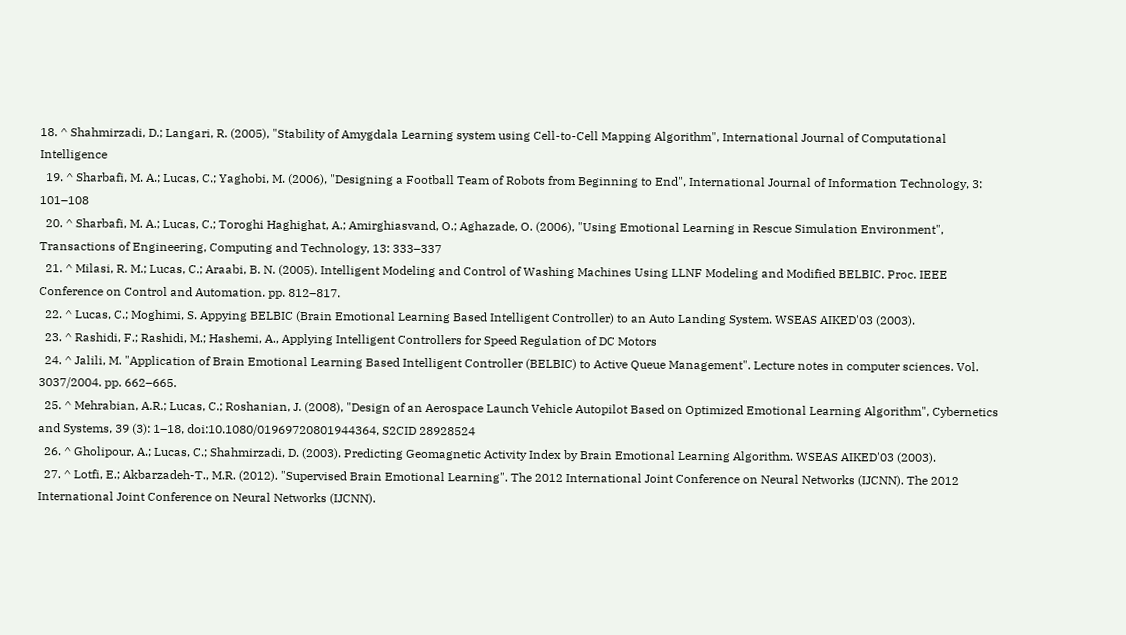18. ^ Shahmirzadi, D.; Langari, R. (2005), "Stability of Amygdala Learning system using Cell-to-Cell Mapping Algorithm", International Journal of Computational Intelligence
  19. ^ Sharbafi, M. A.; Lucas, C.; Yaghobi, M. (2006), "Designing a Football Team of Robots from Beginning to End", International Journal of Information Technology, 3: 101–108
  20. ^ Sharbafi, M. A.; Lucas, C.; Toroghi Haghighat, A.; Amirghiasvand, O.; Aghazade, O. (2006), "Using Emotional Learning in Rescue Simulation Environment", Transactions of Engineering, Computing and Technology, 13: 333–337
  21. ^ Milasi, R. M.; Lucas, C.; Araabi, B. N. (2005). Intelligent Modeling and Control of Washing Machines Using LLNF Modeling and Modified BELBIC. Proc. IEEE Conference on Control and Automation. pp. 812–817.
  22. ^ Lucas, C.; Moghimi, S. Appying BELBIC (Brain Emotional Learning Based Intelligent Controller) to an Auto Landing System. WSEAS AIKED'03 (2003).
  23. ^ Rashidi, F.; Rashidi, M.; Hashemi, A., Applying Intelligent Controllers for Speed Regulation of DC Motors
  24. ^ Jalili, M. "Application of Brain Emotional Learning Based Intelligent Controller (BELBIC) to Active Queue Management". Lecture notes in computer sciences. Vol. 3037/2004. pp. 662–665.
  25. ^ Mehrabian, A.R.; Lucas, C.; Roshanian, J. (2008), "Design of an Aerospace Launch Vehicle Autopilot Based on Optimized Emotional Learning Algorithm", Cybernetics and Systems, 39 (3): 1–18, doi:10.1080/01969720801944364, S2CID 28928524
  26. ^ Gholipour, A.; Lucas, C.; Shahmirzadi, D. (2003). Predicting Geomagnetic Activity Index by Brain Emotional Learning Algorithm. WSEAS AIKED'03 (2003).
  27. ^ Lotfi, E.; Akbarzadeh-T., M.R. (2012). "Supervised Brain Emotional Learning". The 2012 International Joint Conference on Neural Networks (IJCNN). The 2012 International Joint Conference on Neural Networks (IJCNN).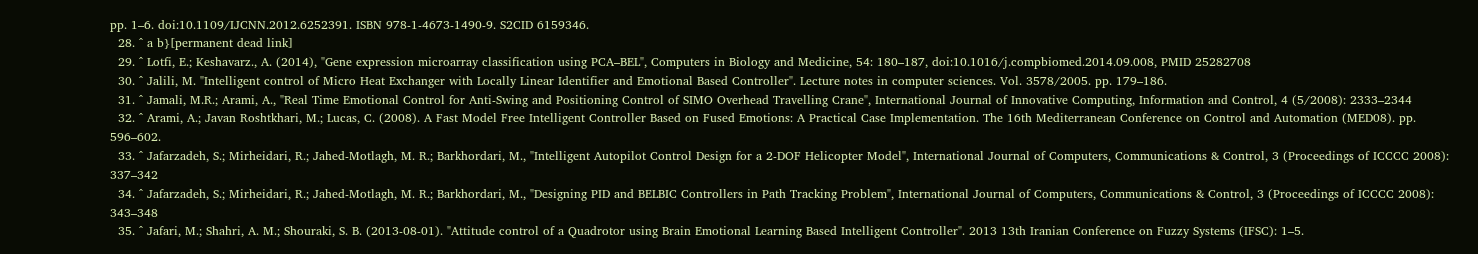pp. 1–6. doi:10.1109/IJCNN.2012.6252391. ISBN 978-1-4673-1490-9. S2CID 6159346.
  28. ^ a b}[permanent dead link]
  29. ^ Lotfi, E.; Keshavarz., A. (2014), "Gene expression microarray classification using PCA–BEL", Computers in Biology and Medicine, 54: 180–187, doi:10.1016/j.compbiomed.2014.09.008, PMID 25282708
  30. ^ Jalili, M. "Intelligent control of Micro Heat Exchanger with Locally Linear Identifier and Emotional Based Controller". Lecture notes in computer sciences. Vol. 3578/2005. pp. 179–186.
  31. ^ Jamali, M.R.; Arami, A., "Real Time Emotional Control for Anti-Swing and Positioning Control of SIMO Overhead Travelling Crane", International Journal of Innovative Computing, Information and Control, 4 (5/2008): 2333–2344
  32. ^ Arami, A.; Javan Roshtkhari, M.; Lucas, C. (2008). A Fast Model Free Intelligent Controller Based on Fused Emotions: A Practical Case Implementation. The 16th Mediterranean Conference on Control and Automation (MED08). pp. 596–602.
  33. ^ Jafarzadeh, S.; Mirheidari, R.; Jahed-Motlagh, M. R.; Barkhordari, M., "Intelligent Autopilot Control Design for a 2-DOF Helicopter Model", International Journal of Computers, Communications & Control, 3 (Proceedings of ICCCC 2008): 337–342
  34. ^ Jafarzadeh, S.; Mirheidari, R.; Jahed-Motlagh, M. R.; Barkhordari, M., "Designing PID and BELBIC Controllers in Path Tracking Problem", International Journal of Computers, Communications & Control, 3 (Proceedings of ICCCC 2008): 343–348
  35. ^ Jafari, M.; Shahri, A. M.; Shouraki, S. B. (2013-08-01). "Attitude control of a Quadrotor using Brain Emotional Learning Based Intelligent Controller". 2013 13th Iranian Conference on Fuzzy Systems (IFSC): 1–5.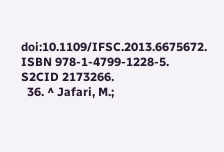doi:10.1109/IFSC.2013.6675672. ISBN 978-1-4799-1228-5. S2CID 2173266.
  36. ^ Jafari, M.;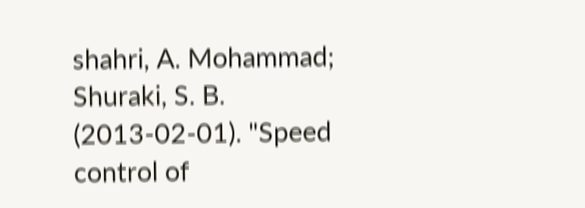shahri, A. Mohammad; Shuraki, S. B. (2013-02-01). "Speed control of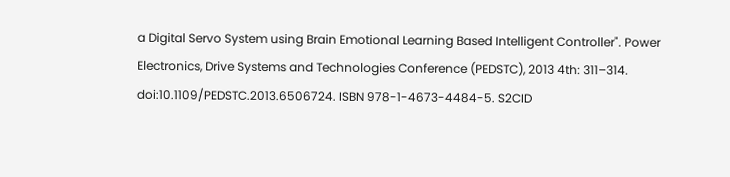a Digital Servo System using Brain Emotional Learning Based Intelligent Controller". Power Electronics, Drive Systems and Technologies Conference (PEDSTC), 2013 4th: 311–314. doi:10.1109/PEDSTC.2013.6506724. ISBN 978-1-4673-4484-5. S2CID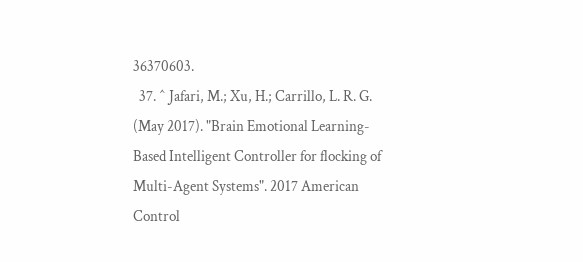36370603.
  37. ^ Jafari, M.; Xu, H.; Carrillo, L. R. G. (May 2017). "Brain Emotional Learning-Based Intelligent Controller for flocking of Multi-Agent Systems". 2017 American Control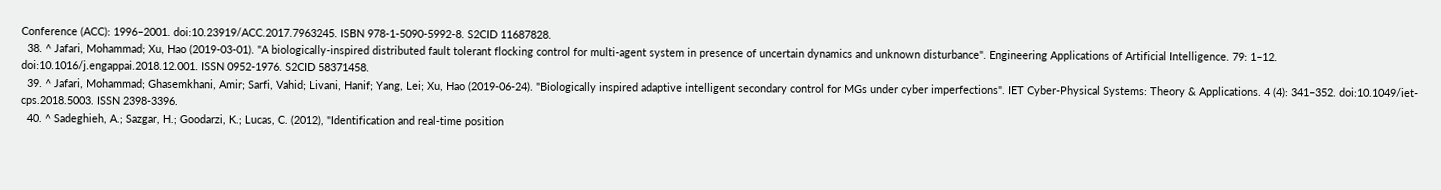Conference (ACC): 1996–2001. doi:10.23919/ACC.2017.7963245. ISBN 978-1-5090-5992-8. S2CID 11687828.
  38. ^ Jafari, Mohammad; Xu, Hao (2019-03-01). "A biologically-inspired distributed fault tolerant flocking control for multi-agent system in presence of uncertain dynamics and unknown disturbance". Engineering Applications of Artificial Intelligence. 79: 1–12. doi:10.1016/j.engappai.2018.12.001. ISSN 0952-1976. S2CID 58371458.
  39. ^ Jafari, Mohammad; Ghasemkhani, Amir; Sarfi, Vahid; Livani, Hanif; Yang, Lei; Xu, Hao (2019-06-24). "Biologically inspired adaptive intelligent secondary control for MGs under cyber imperfections". IET Cyber-Physical Systems: Theory & Applications. 4 (4): 341–352. doi:10.1049/iet-cps.2018.5003. ISSN 2398-3396.
  40. ^ Sadeghieh, A.; Sazgar, H.; Goodarzi, K.; Lucas, C. (2012), "Identification and real-time position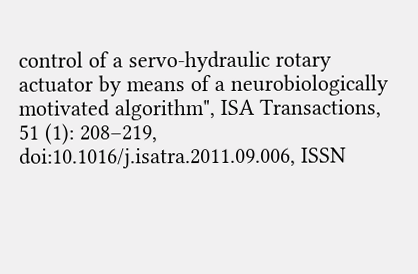control of a servo-hydraulic rotary actuator by means of a neurobiologically motivated algorithm", ISA Transactions, 51 (1): 208–219, doi:10.1016/j.isatra.2011.09.006, ISSN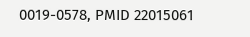0019-0578, PMID 22015061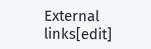External links[edit]